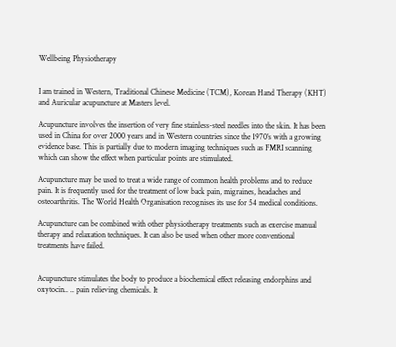Wellbeing Physiotherapy


I am trained in Western, Traditional Chinese Medicine (TCM), Korean Hand Therapy (KHT) and Auricular acupuncture at Masters level.

Acupuncture involves the insertion of very fine stainless-steel needles into the skin. It has been used in China for over 2000 years and in Western countries since the 1970’s with a growing evidence base. This is partially due to modern imaging techniques such as FMRI scanning which can show the effect when particular points are stimulated.

Acupuncture may be used to treat a wide range of common health problems and to reduce pain. It is frequently used for the treatment of low back pain, migraines, headaches and osteoarthritis. The World Health Organisation recognises its use for 54 medical conditions.

Acupuncture can be combined with other physiotherapy treatments such as exercise manual therapy and relaxation techniques. It can also be used when other more conventional treatments have failed.


Acupuncture stimulates the body to produce a biochemical effect releasing endorphins and oxytocin.. .. pain relieving chemicals. It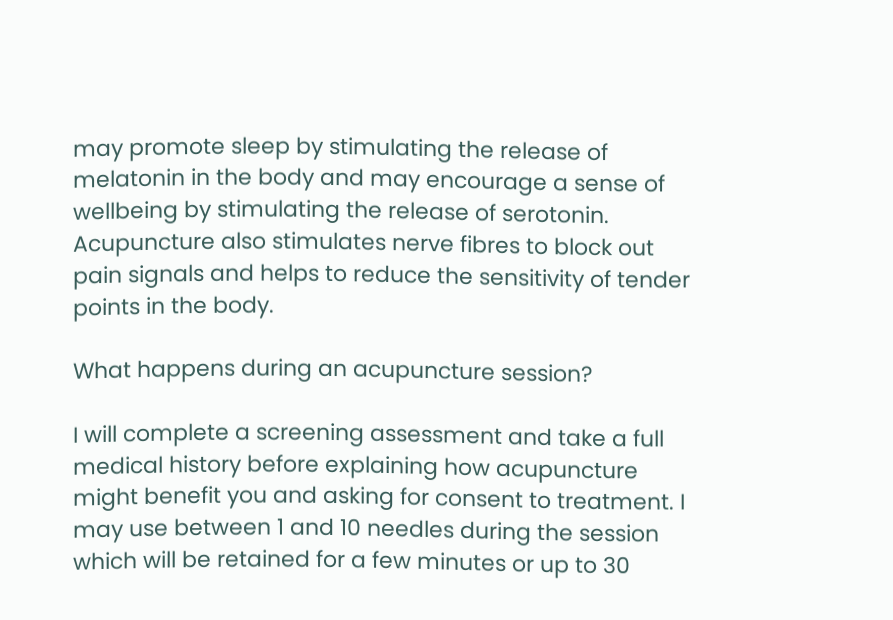may promote sleep by stimulating the release of melatonin in the body and may encourage a sense of wellbeing by stimulating the release of serotonin. Acupuncture also stimulates nerve fibres to block out pain signals and helps to reduce the sensitivity of tender points in the body.

What happens during an acupuncture session?

I will complete a screening assessment and take a full medical history before explaining how acupuncture might benefit you and asking for consent to treatment. I may use between 1 and 10 needles during the session which will be retained for a few minutes or up to 30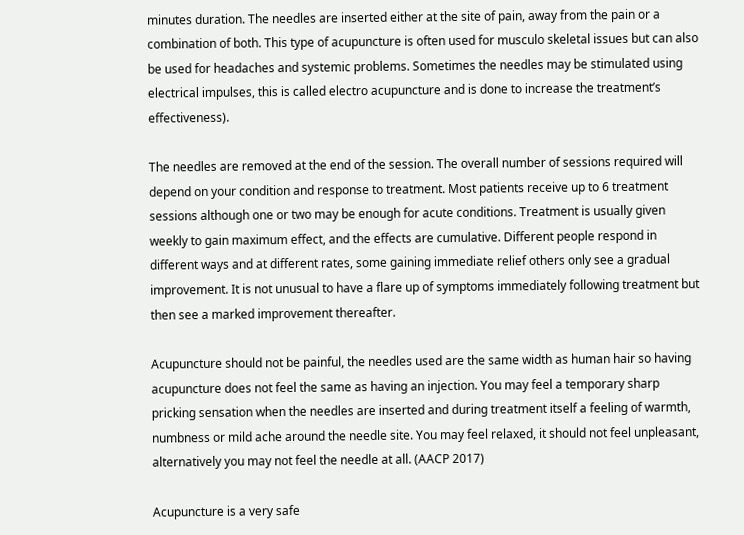minutes duration. The needles are inserted either at the site of pain, away from the pain or a combination of both. This type of acupuncture is often used for musculo skeletal issues but can also be used for headaches and systemic problems. Sometimes the needles may be stimulated using electrical impulses, this is called electro acupuncture and is done to increase the treatment’s effectiveness).

The needles are removed at the end of the session. The overall number of sessions required will depend on your condition and response to treatment. Most patients receive up to 6 treatment sessions although one or two may be enough for acute conditions. Treatment is usually given weekly to gain maximum effect, and the effects are cumulative. Different people respond in different ways and at different rates, some gaining immediate relief others only see a gradual improvement. It is not unusual to have a flare up of symptoms immediately following treatment but then see a marked improvement thereafter.

Acupuncture should not be painful, the needles used are the same width as human hair so having acupuncture does not feel the same as having an injection. You may feel a temporary sharp pricking sensation when the needles are inserted and during treatment itself a feeling of warmth, numbness or mild ache around the needle site. You may feel relaxed, it should not feel unpleasant, alternatively you may not feel the needle at all. (AACP 2017)

Acupuncture is a very safe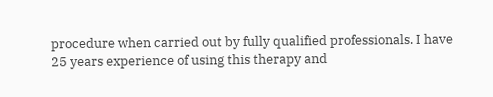procedure when carried out by fully qualified professionals. I have 25 years experience of using this therapy and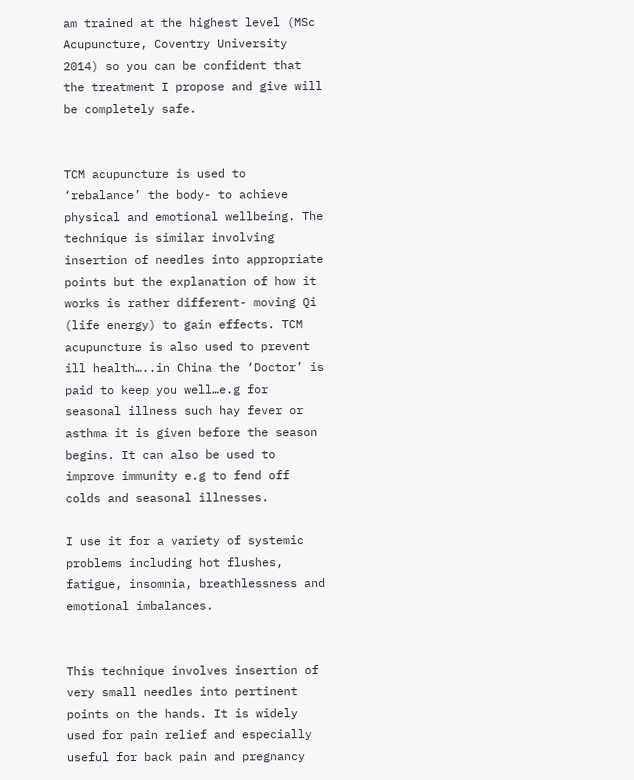am trained at the highest level (MSc  Acupuncture, Coventry University 2014) so you can be confident that the treatment I propose and give will be completely safe.


TCM acupuncture is used to ‘rebalance’ the body- to achieve physical and emotional wellbeing. The technique is similar involving insertion of needles into appropriate points but the explanation of how it works is rather different- moving Qi (life energy) to gain effects. TCM acupuncture is also used to prevent ill health…..in China the ‘Doctor’ is paid to keep you well…e.g for seasonal illness such hay fever or asthma it is given before the season begins. It can also be used to improve immunity e.g to fend off colds and seasonal illnesses.

I use it for a variety of systemic problems including hot flushes, fatigue, insomnia, breathlessness and emotional imbalances.


This technique involves insertion of very small needles into pertinent points on the hands. It is widely used for pain relief and especially useful for back pain and pregnancy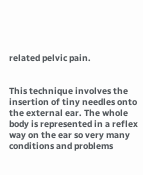related pelvic pain.


This technique involves the insertion of tiny needles onto the external ear. The whole body is represented in a reflex way on the ear so very many conditions and problems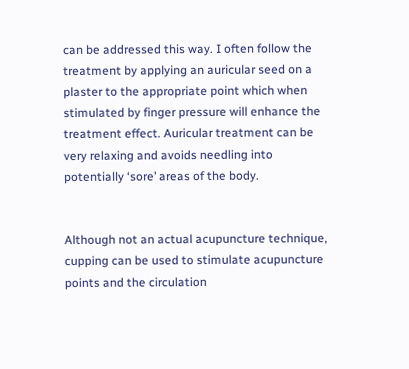can be addressed this way. I often follow the treatment by applying an auricular seed on a plaster to the appropriate point which when stimulated by finger pressure will enhance the treatment effect. Auricular treatment can be very relaxing and avoids needling into potentially ‘sore’ areas of the body.


Although not an actual acupuncture technique, cupping can be used to stimulate acupuncture points and the circulation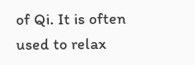of Qi. It is often used to relax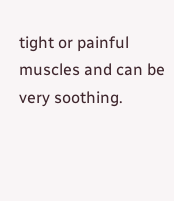tight or painful muscles and can be very soothing.